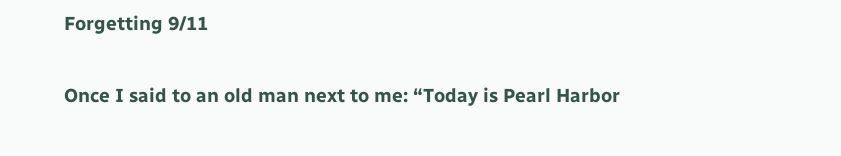Forgetting 9/11

Once I said to an old man next to me: “Today is Pearl Harbor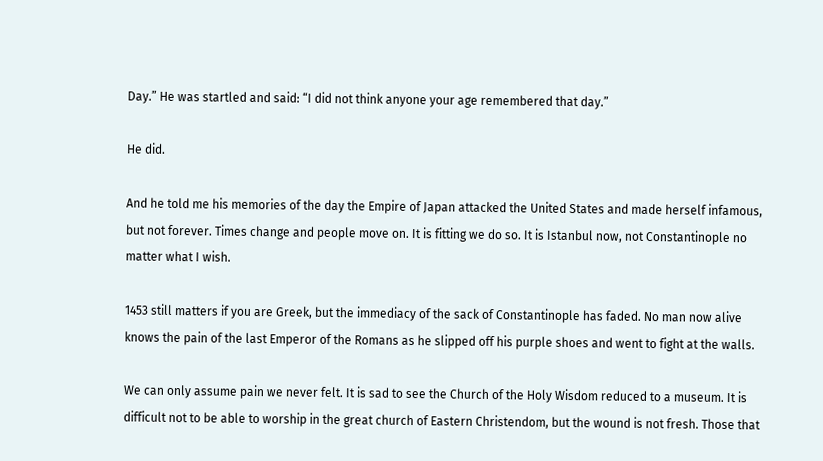Day.” He was startled and said: “I did not think anyone your age remembered that day.”

He did.

And he told me his memories of the day the Empire of Japan attacked the United States and made herself infamous, but not forever. Times change and people move on. It is fitting we do so. It is Istanbul now, not Constantinople no matter what I wish.

1453 still matters if you are Greek, but the immediacy of the sack of Constantinople has faded. No man now alive knows the pain of the last Emperor of the Romans as he slipped off his purple shoes and went to fight at the walls.

We can only assume pain we never felt. It is sad to see the Church of the Holy Wisdom reduced to a museum. It is difficult not to be able to worship in the great church of Eastern Christendom, but the wound is not fresh. Those that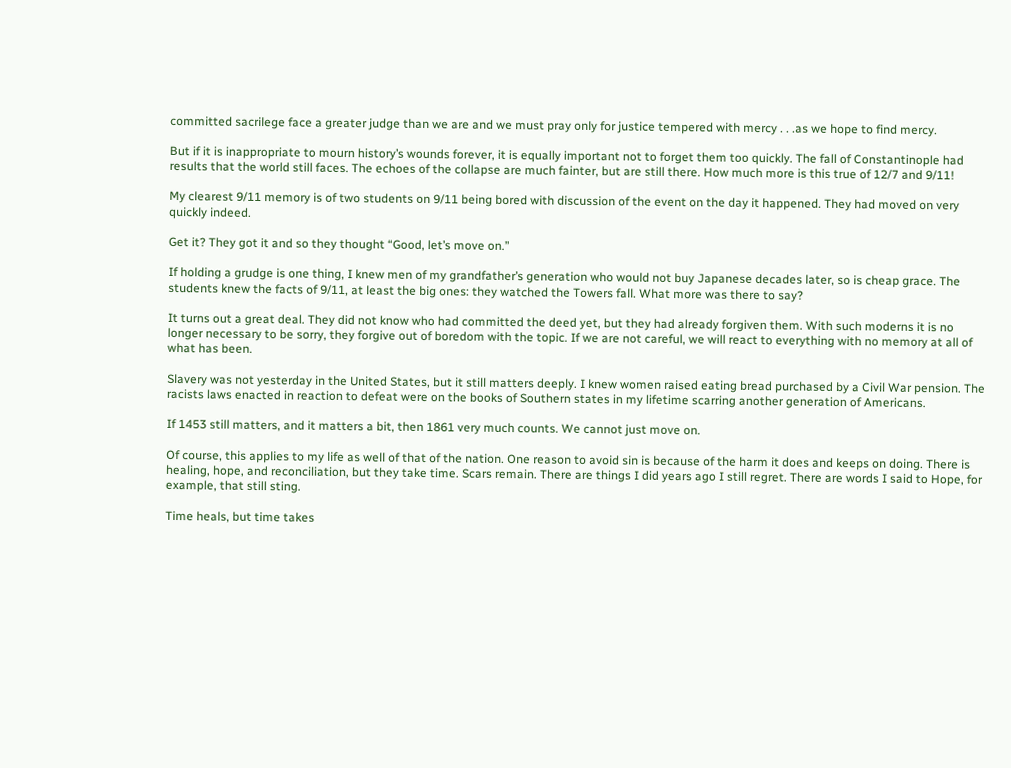committed sacrilege face a greater judge than we are and we must pray only for justice tempered with mercy . . .as we hope to find mercy.

But if it is inappropriate to mourn history’s wounds forever, it is equally important not to forget them too quickly. The fall of Constantinople had results that the world still faces. The echoes of the collapse are much fainter, but are still there. How much more is this true of 12/7 and 9/11!

My clearest 9/11 memory is of two students on 9/11 being bored with discussion of the event on the day it happened. They had moved on very quickly indeed.

Get it? They got it and so they thought “Good, let’s move on.”

If holding a grudge is one thing, I knew men of my grandfather’s generation who would not buy Japanese decades later, so is cheap grace. The students knew the facts of 9/11, at least the big ones: they watched the Towers fall. What more was there to say?

It turns out a great deal. They did not know who had committed the deed yet, but they had already forgiven them. With such moderns it is no longer necessary to be sorry, they forgive out of boredom with the topic. If we are not careful, we will react to everything with no memory at all of what has been.

Slavery was not yesterday in the United States, but it still matters deeply. I knew women raised eating bread purchased by a Civil War pension. The racists laws enacted in reaction to defeat were on the books of Southern states in my lifetime scarring another generation of Americans.

If 1453 still matters, and it matters a bit, then 1861 very much counts. We cannot just move on.

Of course, this applies to my life as well of that of the nation. One reason to avoid sin is because of the harm it does and keeps on doing. There is healing, hope, and reconciliation, but they take time. Scars remain. There are things I did years ago I still regret. There are words I said to Hope, for example, that still sting.

Time heals, but time takes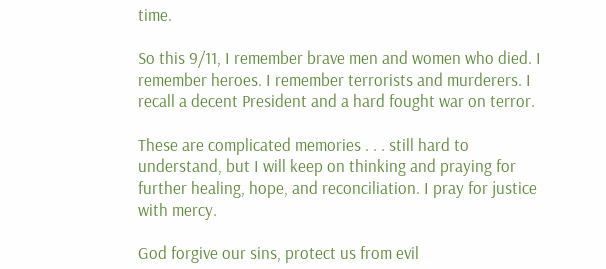time.

So this 9/11, I remember brave men and women who died. I remember heroes. I remember terrorists and murderers. I recall a decent President and a hard fought war on terror.

These are complicated memories . . . still hard to understand, but I will keep on thinking and praying for further healing, hope, and reconciliation. I pray for justice with mercy.

God forgive our sins, protect us from evil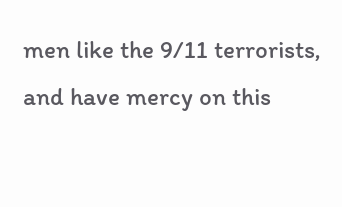men like the 9/11 terrorists, and have mercy on this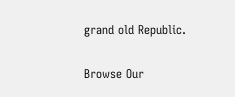grand old Republic.

Browse Our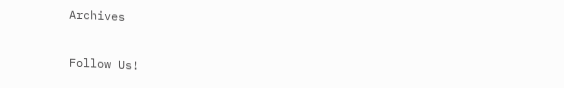Archives

Follow Us!